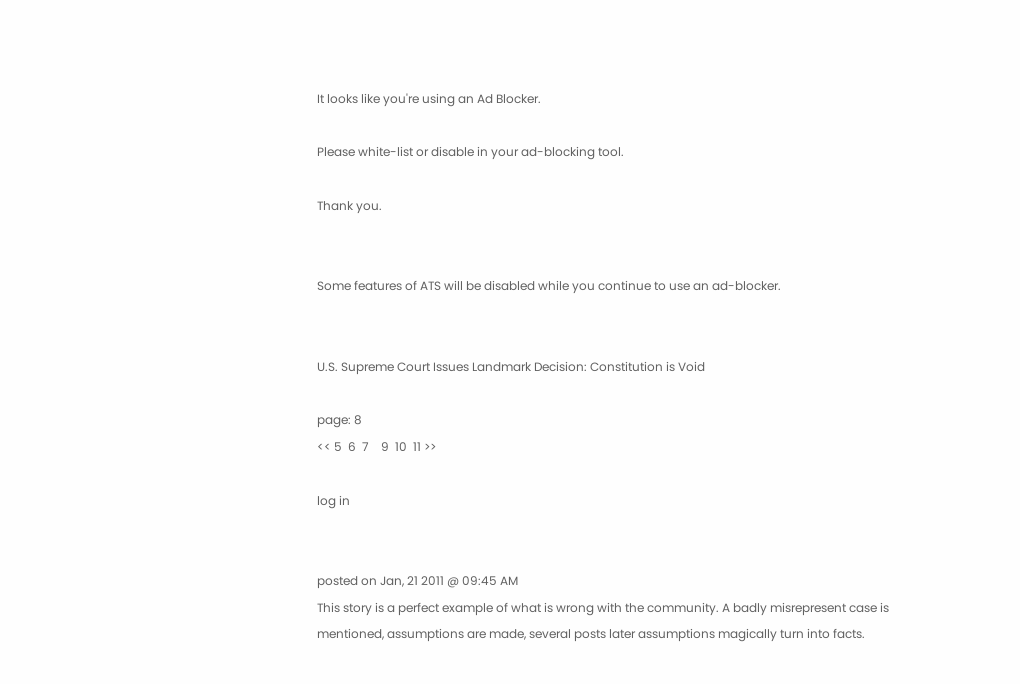It looks like you're using an Ad Blocker.

Please white-list or disable in your ad-blocking tool.

Thank you.


Some features of ATS will be disabled while you continue to use an ad-blocker.


U.S. Supreme Court Issues Landmark Decision: Constitution is Void

page: 8
<< 5  6  7    9  10  11 >>

log in


posted on Jan, 21 2011 @ 09:45 AM
This story is a perfect example of what is wrong with the community. A badly misrepresent case is mentioned, assumptions are made, several posts later assumptions magically turn into facts.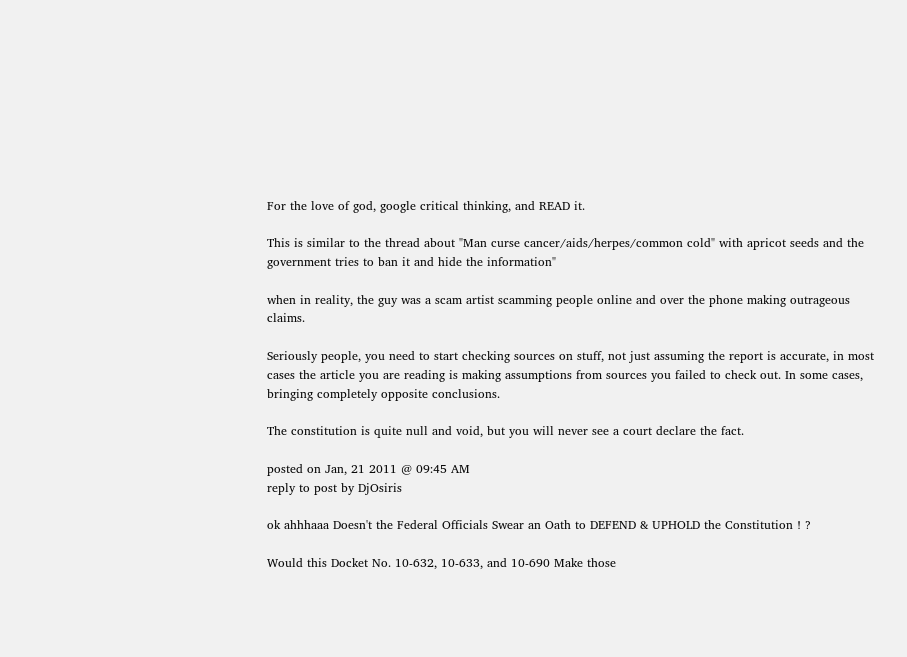For the love of god, google critical thinking, and READ it.

This is similar to the thread about "Man curse cancer/aids/herpes/common cold" with apricot seeds and the government tries to ban it and hide the information"

when in reality, the guy was a scam artist scamming people online and over the phone making outrageous claims.

Seriously people, you need to start checking sources on stuff, not just assuming the report is accurate, in most cases the article you are reading is making assumptions from sources you failed to check out. In some cases, bringing completely opposite conclusions.

The constitution is quite null and void, but you will never see a court declare the fact.

posted on Jan, 21 2011 @ 09:45 AM
reply to post by DjOsiris

ok ahhhaaa Doesn't the Federal Officials Swear an Oath to DEFEND & UPHOLD the Constitution ! ?

Would this Docket No. 10-632, 10-633, and 10-690 Make those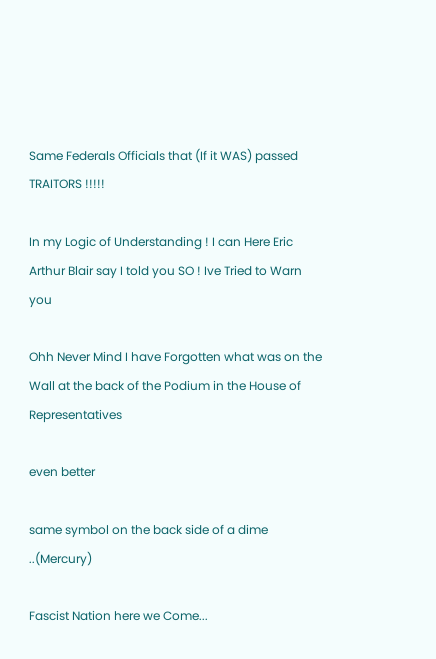Same Federals Officials that (If it WAS) passed TRAITORS !!!!!

In my Logic of Understanding ! I can Here Eric Arthur Blair say I told you SO ! Ive Tried to Warn you

Ohh Never Mind I have Forgotten what was on the Wall at the back of the Podium in the House of Representatives

even better

same symbol on the back side of a dime ..(Mercury)

Fascist Nation here we Come...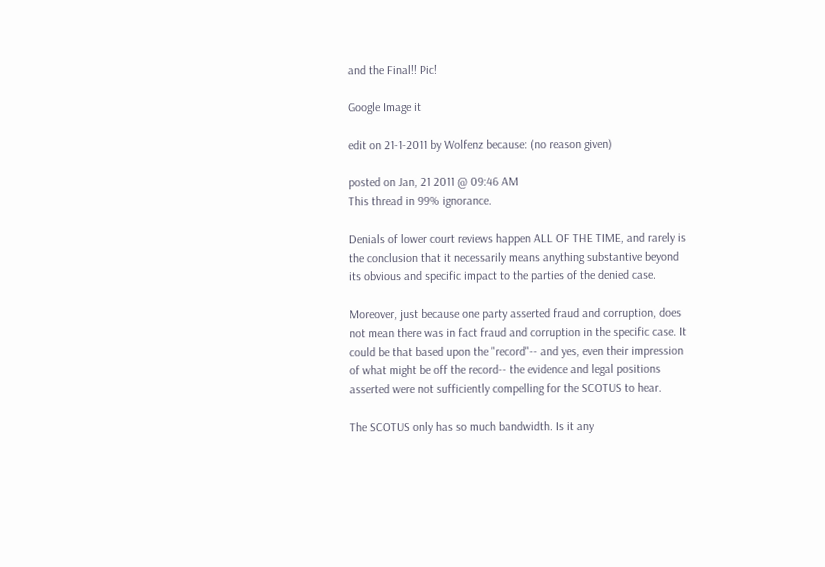and the Final!! Pic!

Google Image it

edit on 21-1-2011 by Wolfenz because: (no reason given)

posted on Jan, 21 2011 @ 09:46 AM
This thread in 99% ignorance.

Denials of lower court reviews happen ALL OF THE TIME, and rarely is the conclusion that it necessarily means anything substantive beyond its obvious and specific impact to the parties of the denied case.

Moreover, just because one party asserted fraud and corruption, does not mean there was in fact fraud and corruption in the specific case. It could be that based upon the "record"-- and yes, even their impression of what might be off the record-- the evidence and legal positions asserted were not sufficiently compelling for the SCOTUS to hear.

The SCOTUS only has so much bandwidth. Is it any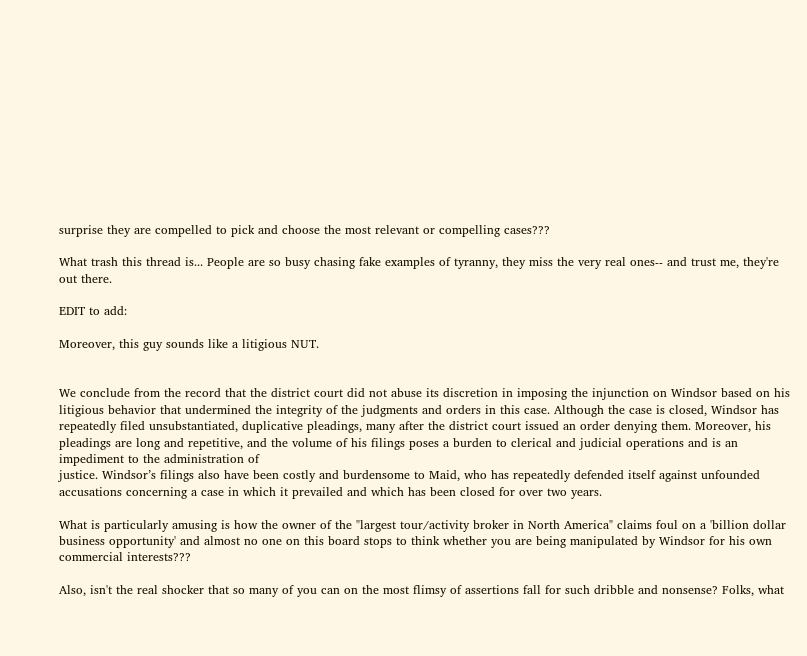surprise they are compelled to pick and choose the most relevant or compelling cases???

What trash this thread is... People are so busy chasing fake examples of tyranny, they miss the very real ones-- and trust me, they're out there.

EDIT to add:

Moreover, this guy sounds like a litigious NUT.


We conclude from the record that the district court did not abuse its discretion in imposing the injunction on Windsor based on his litigious behavior that undermined the integrity of the judgments and orders in this case. Although the case is closed, Windsor has repeatedly filed unsubstantiated, duplicative pleadings, many after the district court issued an order denying them. Moreover, his pleadings are long and repetitive, and the volume of his filings poses a burden to clerical and judicial operations and is an impediment to the administration of
justice. Windsor’s filings also have been costly and burdensome to Maid, who has repeatedly defended itself against unfounded accusations concerning a case in which it prevailed and which has been closed for over two years.

What is particularly amusing is how the owner of the "largest tour/activity broker in North America" claims foul on a 'billion dollar business opportunity' and almost no one on this board stops to think whether you are being manipulated by Windsor for his own commercial interests???

Also, isn't the real shocker that so many of you can on the most flimsy of assertions fall for such dribble and nonsense? Folks, what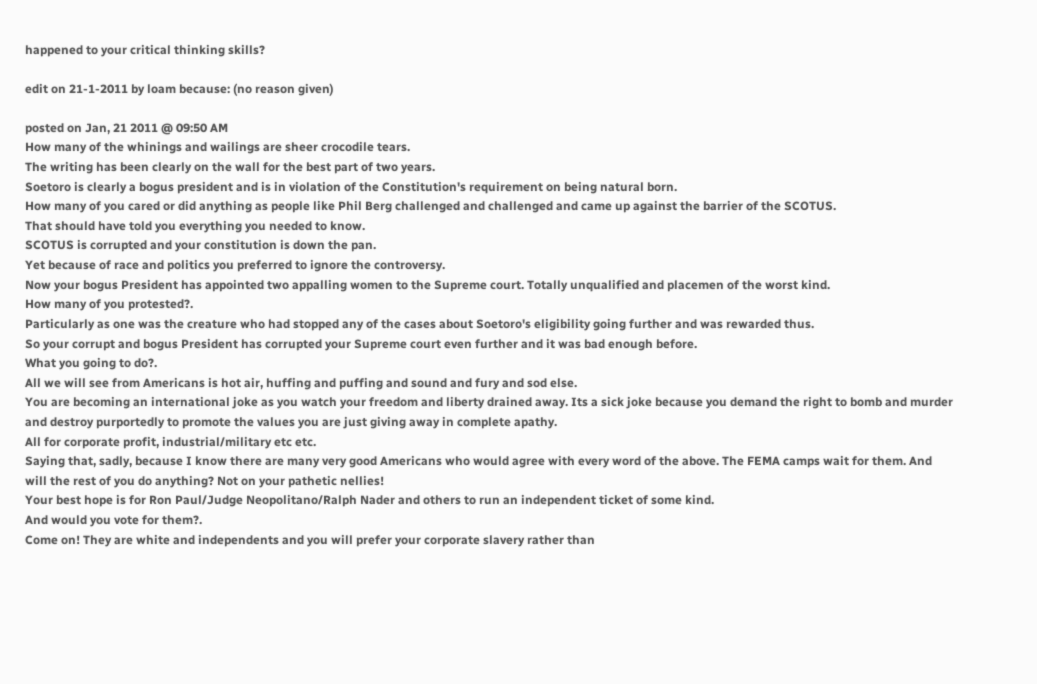happened to your critical thinking skills?

edit on 21-1-2011 by loam because: (no reason given)

posted on Jan, 21 2011 @ 09:50 AM
How many of the whinings and wailings are sheer crocodile tears.
The writing has been clearly on the wall for the best part of two years.
Soetoro is clearly a bogus president and is in violation of the Constitution's requirement on being natural born.
How many of you cared or did anything as people like Phil Berg challenged and challenged and came up against the barrier of the SCOTUS.
That should have told you everything you needed to know.
SCOTUS is corrupted and your constitution is down the pan.
Yet because of race and politics you preferred to ignore the controversy.
Now your bogus President has appointed two appalling women to the Supreme court. Totally unqualified and placemen of the worst kind.
How many of you protested?.
Particularly as one was the creature who had stopped any of the cases about Soetoro's eligibility going further and was rewarded thus.
So your corrupt and bogus President has corrupted your Supreme court even further and it was bad enough before.
What you going to do?.
All we will see from Americans is hot air, huffing and puffing and sound and fury and sod else.
You are becoming an international joke as you watch your freedom and liberty drained away. Its a sick joke because you demand the right to bomb and murder and destroy purportedly to promote the values you are just giving away in complete apathy.
All for corporate profit, industrial/military etc etc.
Saying that, sadly, because I know there are many very good Americans who would agree with every word of the above. The FEMA camps wait for them. And will the rest of you do anything? Not on your pathetic nellies!
Your best hope is for Ron Paul/Judge Neopolitano/Ralph Nader and others to run an independent ticket of some kind.
And would you vote for them?.
Come on! They are white and independents and you will prefer your corporate slavery rather than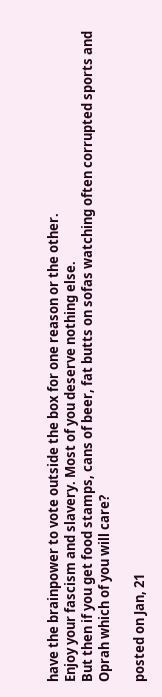have the brainpower to vote outside the box for one reason or the other.
Enjoy your fascism and slavery. Most of you deserve nothing else.
But then if you get food stamps, cans of beer, fat butts on sofas watching often corrupted sports and Oprah which of you will care?

posted on Jan, 21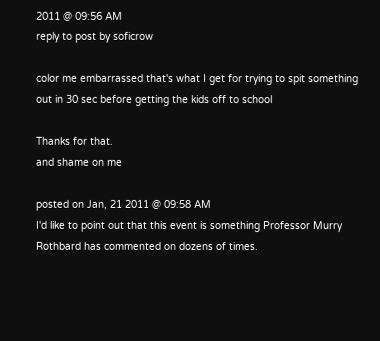2011 @ 09:56 AM
reply to post by soficrow

color me embarrassed that's what I get for trying to spit something out in 30 sec before getting the kids off to school

Thanks for that.
and shame on me

posted on Jan, 21 2011 @ 09:58 AM
I'd like to point out that this event is something Professor Murry Rothbard has commented on dozens of times.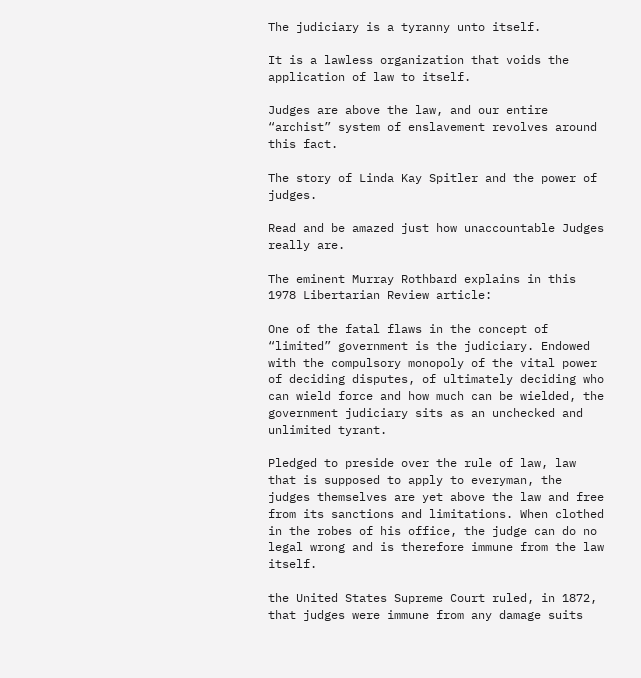The judiciary is a tyranny unto itself.

It is a lawless organization that voids the application of law to itself.

Judges are above the law, and our entire “archist” system of enslavement revolves around this fact.

The story of Linda Kay Spitler and the power of judges.

Read and be amazed just how unaccountable Judges really are.

The eminent Murray Rothbard explains in this 1978 Libertarian Review article:

One of the fatal flaws in the concept of “limited” government is the judiciary. Endowed with the compulsory monopoly of the vital power of deciding disputes, of ultimately deciding who can wield force and how much can be wielded, the government judiciary sits as an unchecked and unlimited tyrant.

Pledged to preside over the rule of law, law that is supposed to apply to everyman, the judges themselves are yet above the law and free from its sanctions and limitations. When clothed in the robes of his office, the judge can do no legal wrong and is therefore immune from the law itself.

the United States Supreme Court ruled, in 1872, that judges were immune from any damage suits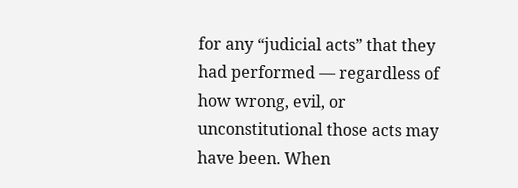for any “judicial acts” that they had performed — regardless of how wrong, evil, or unconstitutional those acts may have been. When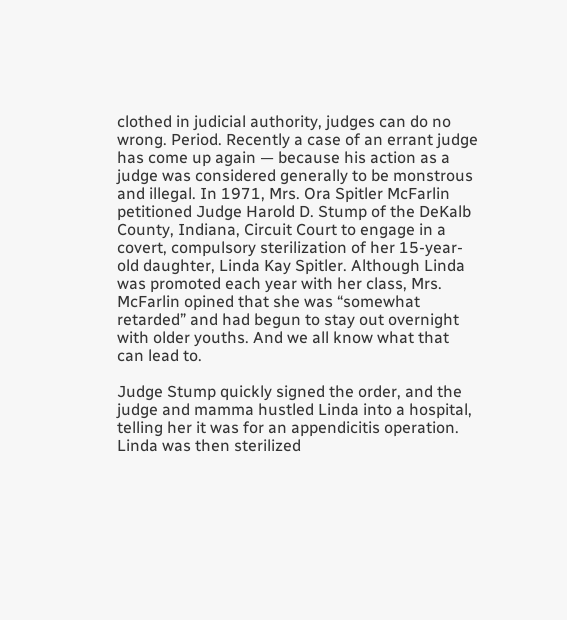clothed in judicial authority, judges can do no wrong. Period. Recently a case of an errant judge has come up again — because his action as a judge was considered generally to be monstrous and illegal. In 1971, Mrs. Ora Spitler McFarlin petitioned Judge Harold D. Stump of the DeKalb County, Indiana, Circuit Court to engage in a covert, compulsory sterilization of her 15-year-old daughter, Linda Kay Spitler. Although Linda was promoted each year with her class, Mrs. McFarlin opined that she was “somewhat retarded” and had begun to stay out overnight with older youths. And we all know what that can lead to.

Judge Stump quickly signed the order, and the judge and mamma hustled Linda into a hospital, telling her it was for an appendicitis operation. Linda was then sterilized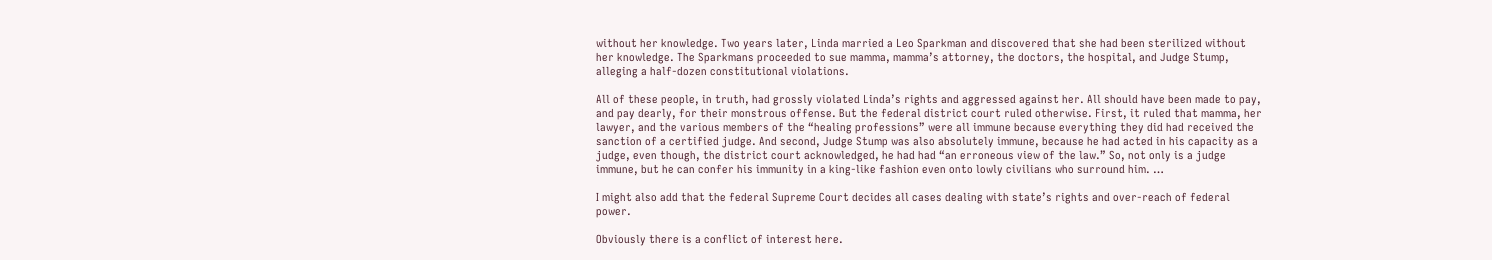without her knowledge. Two years later, Linda married a Leo Sparkman and discovered that she had been sterilized without her knowledge. The Sparkmans proceeded to sue mamma, mamma’s attorney, the doctors, the hospital, and Judge Stump, alleging a half-dozen constitutional violations.

All of these people, in truth, had grossly violated Linda’s rights and aggressed against her. All should have been made to pay, and pay dearly, for their monstrous offense. But the federal district court ruled otherwise. First, it ruled that mamma, her lawyer, and the various members of the “healing professions” were all immune because everything they did had received the sanction of a certified judge. And second, Judge Stump was also absolutely immune, because he had acted in his capacity as a judge, even though, the district court acknowledged, he had had “an erroneous view of the law.” So, not only is a judge immune, but he can confer his immunity in a king-like fashion even onto lowly civilians who surround him. …

I might also add that the federal Supreme Court decides all cases dealing with state’s rights and over-reach of federal power.

Obviously there is a conflict of interest here.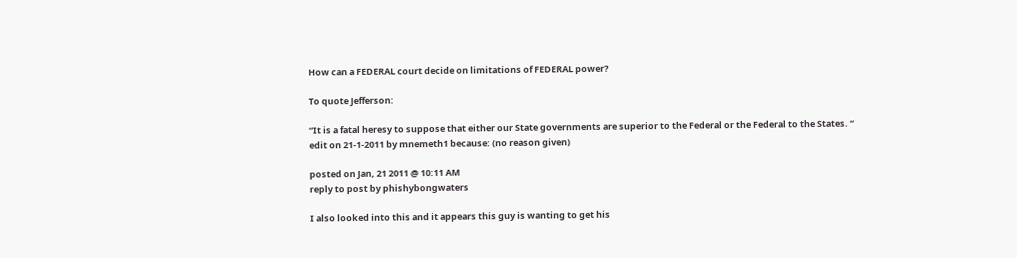How can a FEDERAL court decide on limitations of FEDERAL power?

To quote Jefferson:

“It is a fatal heresy to suppose that either our State governments are superior to the Federal or the Federal to the States. “
edit on 21-1-2011 by mnemeth1 because: (no reason given)

posted on Jan, 21 2011 @ 10:11 AM
reply to post by phishybongwaters

I also looked into this and it appears this guy is wanting to get his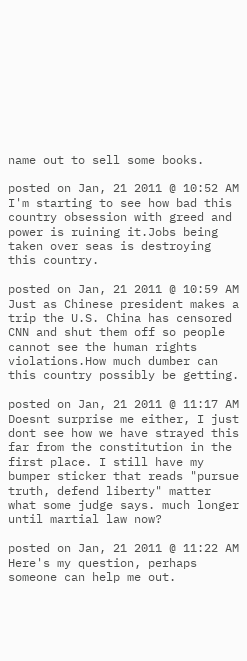name out to sell some books.

posted on Jan, 21 2011 @ 10:52 AM
I'm starting to see how bad this country obsession with greed and power is ruining it.Jobs being taken over seas is destroying this country.

posted on Jan, 21 2011 @ 10:59 AM
Just as Chinese president makes a trip the U.S. China has censored CNN and shut them off so people cannot see the human rights violations.How much dumber can this country possibly be getting.

posted on Jan, 21 2011 @ 11:17 AM
Doesnt surprise me either, I just dont see how we have strayed this far from the constitution in the first place. I still have my bumper sticker that reads "pursue truth, defend liberty" matter what some judge says. much longer until martial law now?

posted on Jan, 21 2011 @ 11:22 AM
Here's my question, perhaps someone can help me out.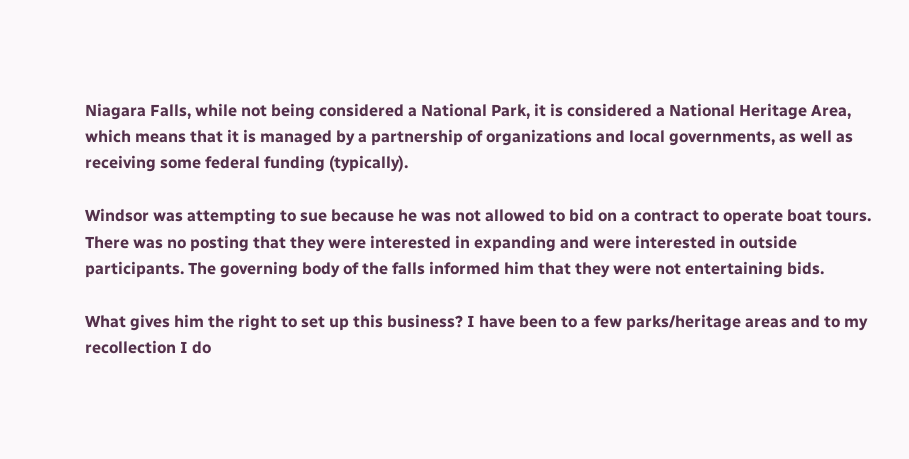Niagara Falls, while not being considered a National Park, it is considered a National Heritage Area, which means that it is managed by a partnership of organizations and local governments, as well as receiving some federal funding (typically).

Windsor was attempting to sue because he was not allowed to bid on a contract to operate boat tours. There was no posting that they were interested in expanding and were interested in outside participants. The governing body of the falls informed him that they were not entertaining bids.

What gives him the right to set up this business? I have been to a few parks/heritage areas and to my recollection I do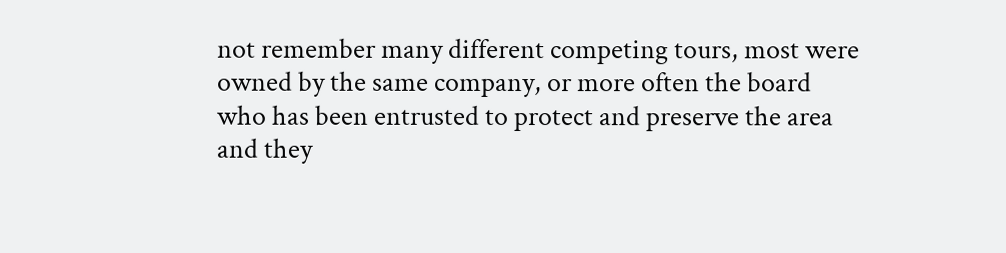not remember many different competing tours, most were owned by the same company, or more often the board who has been entrusted to protect and preserve the area and they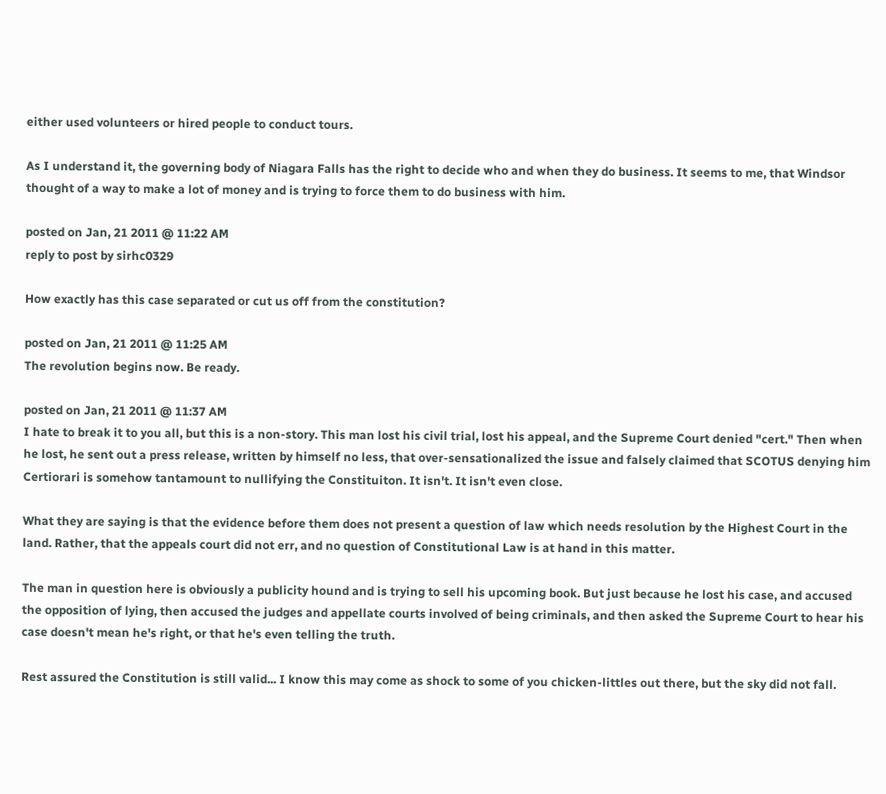either used volunteers or hired people to conduct tours.

As I understand it, the governing body of Niagara Falls has the right to decide who and when they do business. It seems to me, that Windsor thought of a way to make a lot of money and is trying to force them to do business with him.

posted on Jan, 21 2011 @ 11:22 AM
reply to post by sirhc0329

How exactly has this case separated or cut us off from the constitution?

posted on Jan, 21 2011 @ 11:25 AM
The revolution begins now. Be ready.

posted on Jan, 21 2011 @ 11:37 AM
I hate to break it to you all, but this is a non-story. This man lost his civil trial, lost his appeal, and the Supreme Court denied "cert." Then when he lost, he sent out a press release, written by himself no less, that over-sensationalized the issue and falsely claimed that SCOTUS denying him Certiorari is somehow tantamount to nullifying the Constituiton. It isn't. It isn't even close.

What they are saying is that the evidence before them does not present a question of law which needs resolution by the Highest Court in the land. Rather, that the appeals court did not err, and no question of Constitutional Law is at hand in this matter.

The man in question here is obviously a publicity hound and is trying to sell his upcoming book. But just because he lost his case, and accused the opposition of lying, then accused the judges and appellate courts involved of being criminals, and then asked the Supreme Court to hear his case doesn't mean he's right, or that he's even telling the truth.

Rest assured the Constitution is still valid... I know this may come as shock to some of you chicken-littles out there, but the sky did not fall.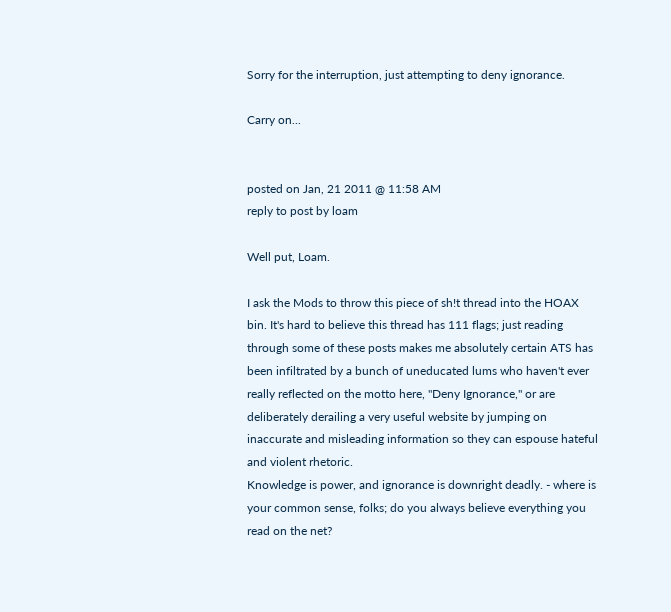Sorry for the interruption, just attempting to deny ignorance.

Carry on...


posted on Jan, 21 2011 @ 11:58 AM
reply to post by loam

Well put, Loam.

I ask the Mods to throw this piece of sh!t thread into the HOAX bin. It's hard to believe this thread has 111 flags; just reading through some of these posts makes me absolutely certain ATS has been infiltrated by a bunch of uneducated lums who haven't ever really reflected on the motto here, "Deny Ignorance," or are deliberately derailing a very useful website by jumping on inaccurate and misleading information so they can espouse hateful and violent rhetoric.
Knowledge is power, and ignorance is downright deadly. - where is your common sense, folks; do you always believe everything you read on the net?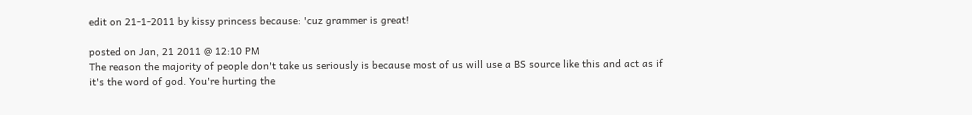edit on 21-1-2011 by kissy princess because: 'cuz grammer is great!

posted on Jan, 21 2011 @ 12:10 PM
The reason the majority of people don't take us seriously is because most of us will use a BS source like this and act as if it's the word of god. You're hurting the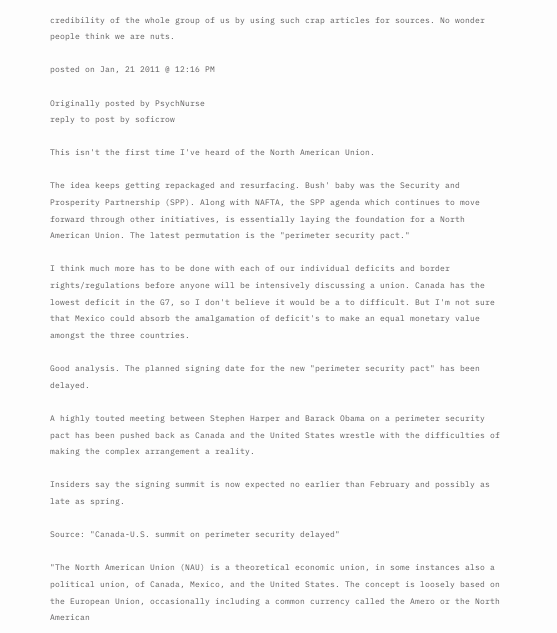credibility of the whole group of us by using such crap articles for sources. No wonder people think we are nuts.

posted on Jan, 21 2011 @ 12:16 PM

Originally posted by PsychNurse
reply to post by soficrow

This isn't the first time I've heard of the North American Union.

The idea keeps getting repackaged and resurfacing. Bush' baby was the Security and Prosperity Partnership (SPP). Along with NAFTA, the SPP agenda which continues to move forward through other initiatives, is essentially laying the foundation for a North American Union. The latest permutation is the "perimeter security pact."

I think much more has to be done with each of our individual deficits and border rights/regulations before anyone will be intensively discussing a union. Canada has the lowest deficit in the G7, so I don't believe it would be a to difficult. But I'm not sure that Mexico could absorb the amalgamation of deficit's to make an equal monetary value amongst the three countries.

Good analysis. The planned signing date for the new "perimeter security pact" has been delayed.

A highly touted meeting between Stephen Harper and Barack Obama on a perimeter security pact has been pushed back as Canada and the United States wrestle with the difficulties of making the complex arrangement a reality.

Insiders say the signing summit is now expected no earlier than February and possibly as late as spring.

Source: "Canada-U.S. summit on perimeter security delayed"

"The North American Union (NAU) is a theoretical economic union, in some instances also a political union, of Canada, Mexico, and the United States. The concept is loosely based on the European Union, occasionally including a common currency called the Amero or the North American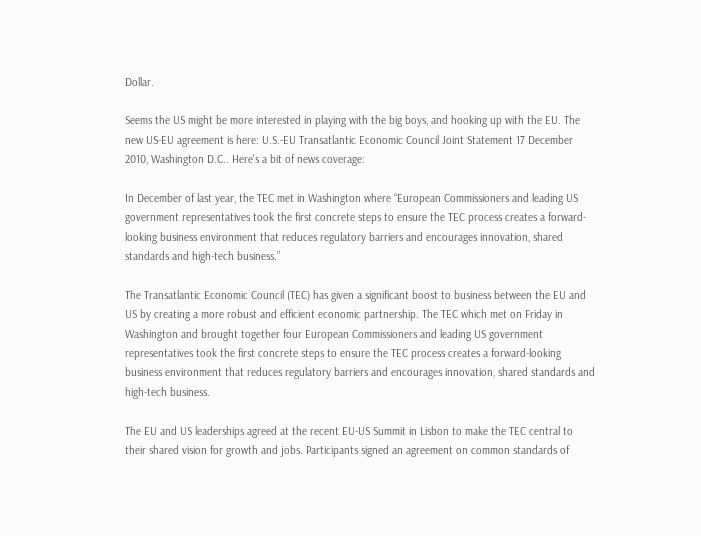Dollar.

Seems the US might be more interested in playing with the big boys, and hooking up with the EU. The new US-EU agreement is here: U.S.-EU Transatlantic Economic Council Joint Statement 17 December 2010, Washington D.C.. Here's a bit of news coverage:

In December of last year, the TEC met in Washington where “European Commissioners and leading US government representatives took the first concrete steps to ensure the TEC process creates a forward-looking business environment that reduces regulatory barriers and encourages innovation, shared standards and high-tech business.”

The Transatlantic Economic Council (TEC) has given a significant boost to business between the EU and US by creating a more robust and efficient economic partnership. The TEC which met on Friday in Washington and brought together four European Commissioners and leading US government representatives took the first concrete steps to ensure the TEC process creates a forward-looking business environment that reduces regulatory barriers and encourages innovation, shared standards and high-tech business.

The EU and US leaderships agreed at the recent EU-US Summit in Lisbon to make the TEC central to their shared vision for growth and jobs. Participants signed an agreement on common standards of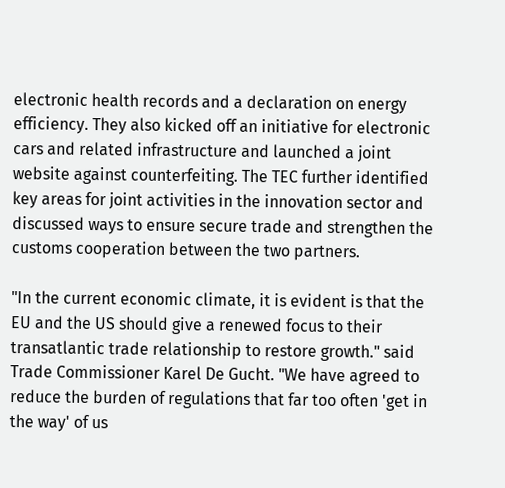electronic health records and a declaration on energy efficiency. They also kicked off an initiative for electronic cars and related infrastructure and launched a joint website against counterfeiting. The TEC further identified key areas for joint activities in the innovation sector and discussed ways to ensure secure trade and strengthen the customs cooperation between the two partners.

"In the current economic climate, it is evident is that the EU and the US should give a renewed focus to their transatlantic trade relationship to restore growth." said Trade Commissioner Karel De Gucht. "We have agreed to reduce the burden of regulations that far too often 'get in the way' of us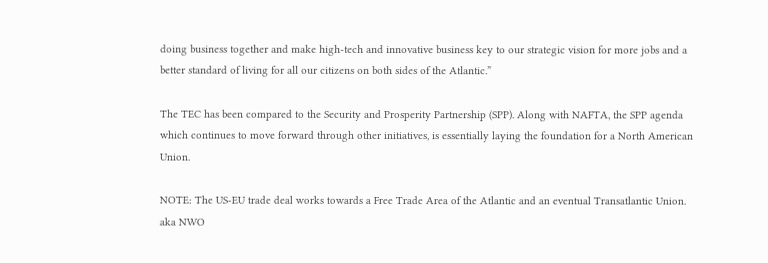doing business together and make high-tech and innovative business key to our strategic vision for more jobs and a better standard of living for all our citizens on both sides of the Atlantic.”

The TEC has been compared to the Security and Prosperity Partnership (SPP). Along with NAFTA, the SPP agenda which continues to move forward through other initiatives, is essentially laying the foundation for a North American Union.

NOTE: The US-EU trade deal works towards a Free Trade Area of the Atlantic and an eventual Transatlantic Union.
aka NWO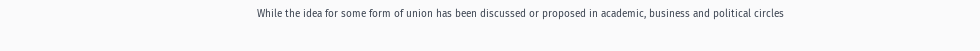While the idea for some form of union has been discussed or proposed in academic, business and political circles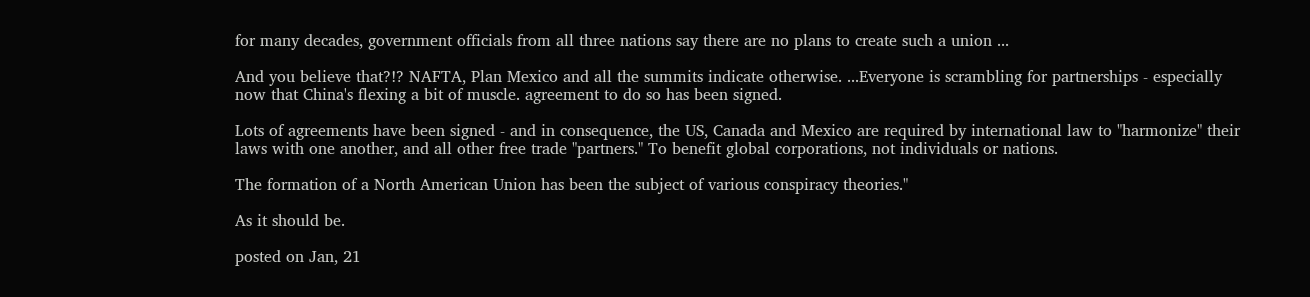for many decades, government officials from all three nations say there are no plans to create such a union ...

And you believe that?!? NAFTA, Plan Mexico and all the summits indicate otherwise. ...Everyone is scrambling for partnerships - especially now that China's flexing a bit of muscle. agreement to do so has been signed.

Lots of agreements have been signed - and in consequence, the US, Canada and Mexico are required by international law to "harmonize" their laws with one another, and all other free trade "partners." To benefit global corporations, not individuals or nations.

The formation of a North American Union has been the subject of various conspiracy theories."

As it should be.

posted on Jan, 21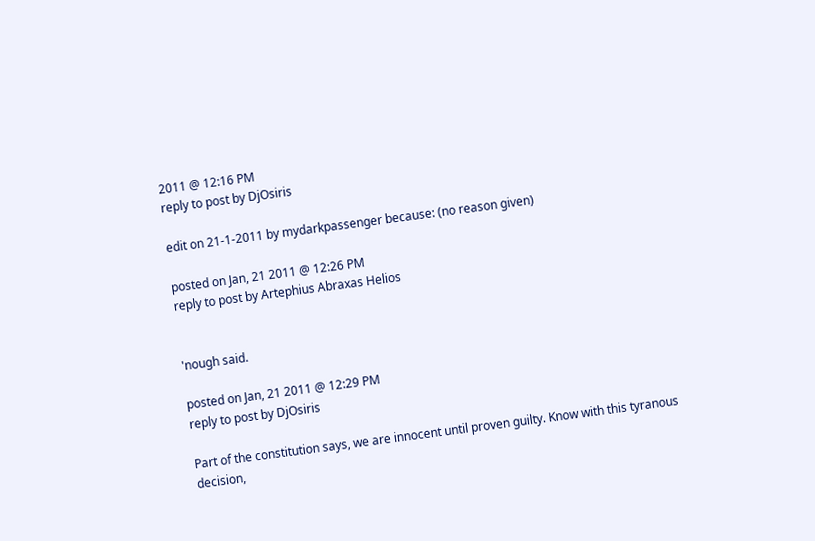2011 @ 12:16 PM
reply to post by DjOsiris

edit on 21-1-2011 by mydarkpassenger because: (no reason given)

posted on Jan, 21 2011 @ 12:26 PM
reply to post by Artephius Abraxas Helios


'nough said.

posted on Jan, 21 2011 @ 12:29 PM
reply to post by DjOsiris

Part of the constitution says, we are innocent until proven guilty. Know with this tyranous decision,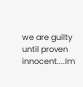we are guilty until proven innocent....Im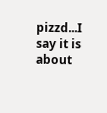pizzd...I say it is about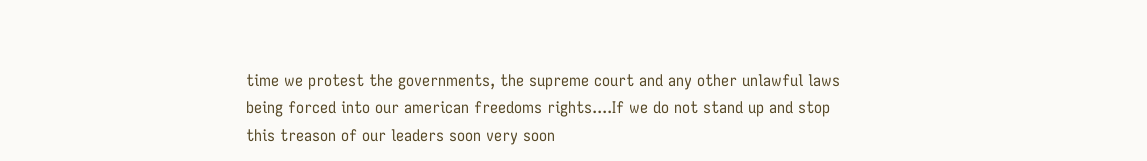time we protest the governments, the supreme court and any other unlawful laws being forced into our american freedoms rights....If we do not stand up and stop this treason of our leaders soon very soon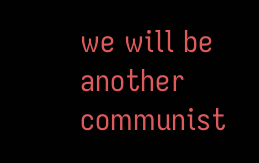we will be another communist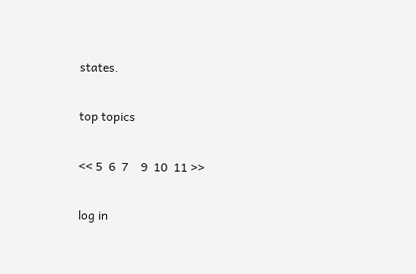states.

top topics

<< 5  6  7    9  10  11 >>

log in